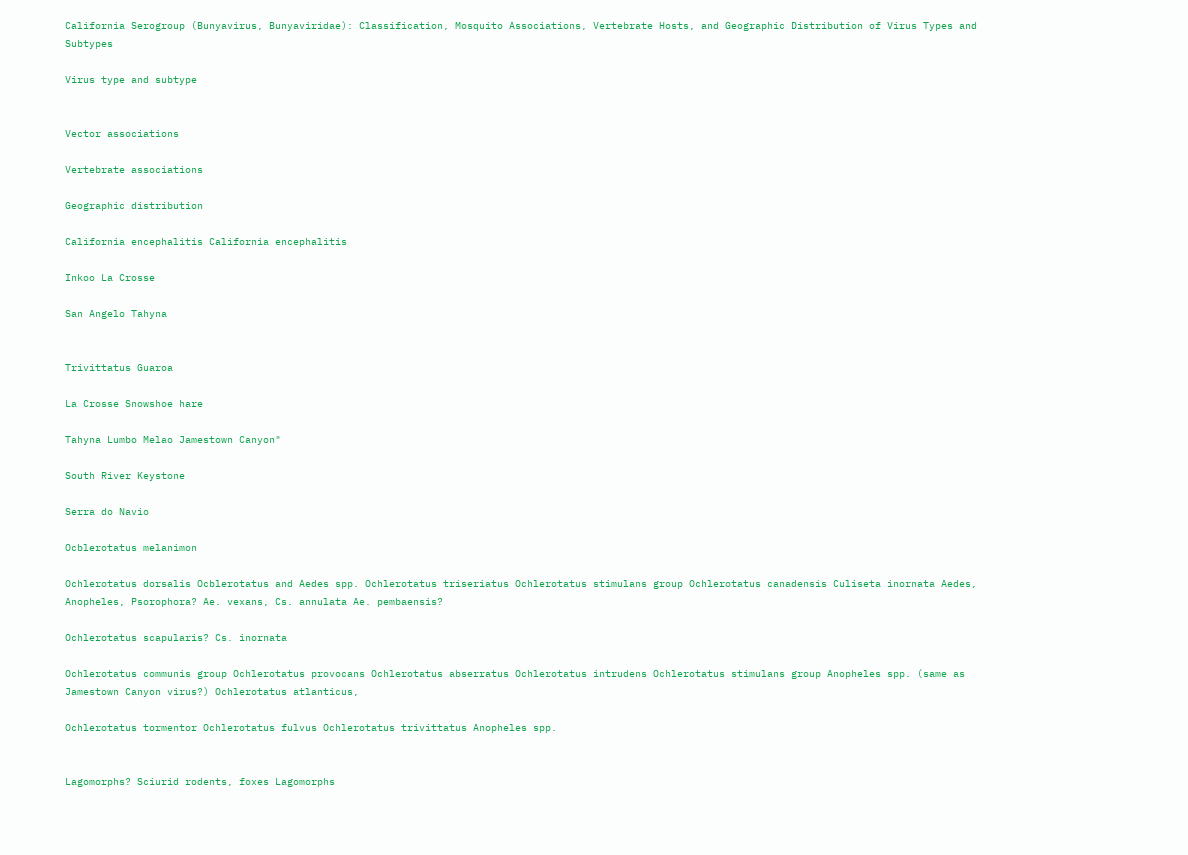California Serogroup (Bunyavirus, Bunyaviridae): Classification, Mosquito Associations, Vertebrate Hosts, and Geographic Distribution of Virus Types and Subtypes

Virus type and subtype


Vector associations

Vertebrate associations

Geographic distribution

California encephalitis California encephalitis

Inkoo La Crosse

San Angelo Tahyna


Trivittatus Guaroa

La Crosse Snowshoe hare

Tahyna Lumbo Melao Jamestown Canyon"

South River Keystone

Serra do Navio

Ocblerotatus melanimon

Ochlerotatus dorsalis Ocblerotatus and Aedes spp. Ochlerotatus triseriatus Ochlerotatus stimulans group Ochlerotatus canadensis Culiseta inornata Aedes, Anopheles, Psorophora? Ae. vexans, Cs. annulata Ae. pembaensis?

Ochlerotatus scapularis? Cs. inornata

Ochlerotatus communis group Ochlerotatus provocans Ochlerotatus abserratus Ochlerotatus intrudens Ochlerotatus stimulans group Anopheles spp. (same as Jamestown Canyon virus?) Ochlerotatus atlanticus,

Ochlerotatus tormentor Ochlerotatus fulvus Ochlerotatus trivittatus Anopheles spp.


Lagomorphs? Sciurid rodents, foxes Lagomorphs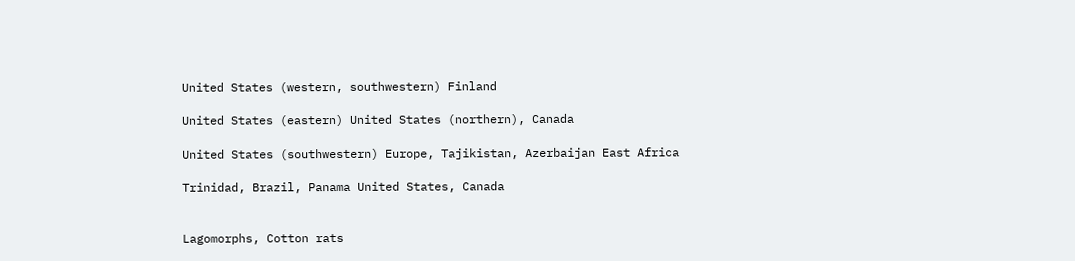United States (western, southwestern) Finland

United States (eastern) United States (northern), Canada

United States (southwestern) Europe, Tajikistan, Azerbaijan East Africa

Trinidad, Brazil, Panama United States, Canada


Lagomorphs, Cotton rats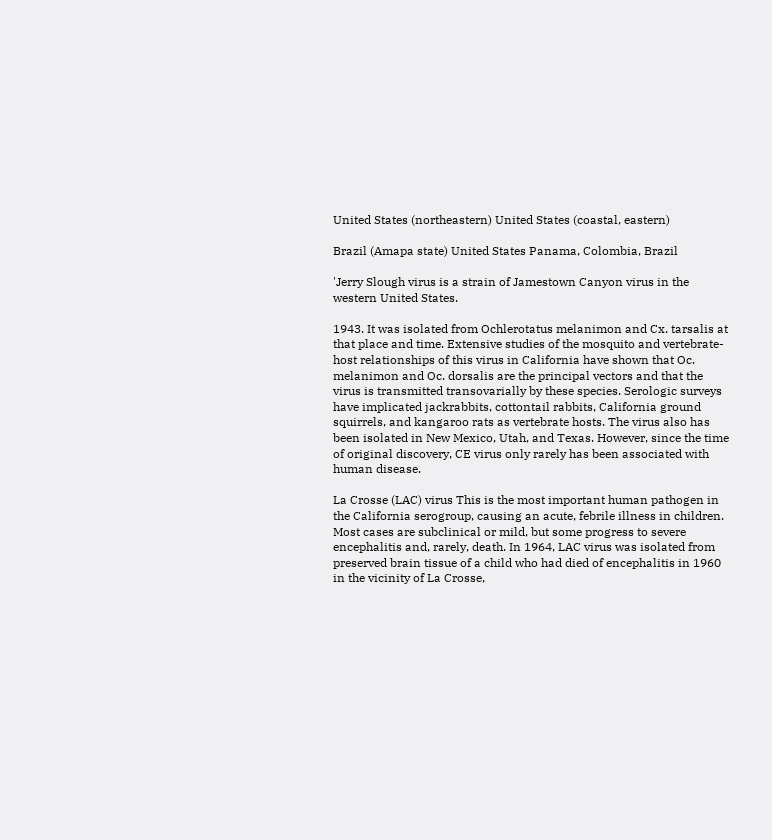United States (northeastern) United States (coastal, eastern)

Brazil (Amapa state) United States Panama, Colombia, Brazil

'Jerry Slough virus is a strain of Jamestown Canyon virus in the western United States.

1943. It was isolated from Ochlerotatus melanimon and Cx. tarsalis at that place and time. Extensive studies of the mosquito and vertebrate-host relationships of this virus in California have shown that Oc. melanimon and Oc. dorsalis are the principal vectors and that the virus is transmitted transovarially by these species. Serologic surveys have implicated jackrabbits, cottontail rabbits, California ground squirrels, and kangaroo rats as vertebrate hosts. The virus also has been isolated in New Mexico, Utah, and Texas. However, since the time of original discovery, CE virus only rarely has been associated with human disease.

La Crosse (LAC) virus This is the most important human pathogen in the California serogroup, causing an acute, febrile illness in children. Most cases are subclinical or mild, but some progress to severe encephalitis and, rarely, death. In 1964, LAC virus was isolated from preserved brain tissue of a child who had died of encephalitis in 1960 in the vicinity of La Crosse,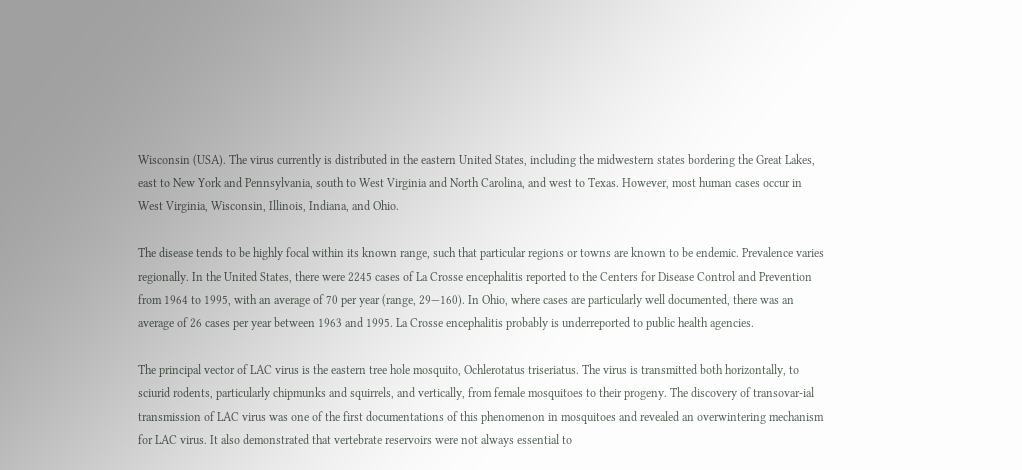Wisconsin (USA). The virus currently is distributed in the eastern United States, including the midwestern states bordering the Great Lakes, east to New York and Pennsylvania, south to West Virginia and North Carolina, and west to Texas. However, most human cases occur in West Virginia, Wisconsin, Illinois, Indiana, and Ohio.

The disease tends to be highly focal within its known range, such that particular regions or towns are known to be endemic. Prevalence varies regionally. In the United States, there were 2245 cases of La Crosse encephalitis reported to the Centers for Disease Control and Prevention from 1964 to 1995, with an average of 70 per year (range, 29—160). In Ohio, where cases are particularly well documented, there was an average of 26 cases per year between 1963 and 1995. La Crosse encephalitis probably is underreported to public health agencies.

The principal vector of LAC virus is the eastern tree hole mosquito, Ochlerotatus triseriatus. The virus is transmitted both horizontally, to sciurid rodents, particularly chipmunks and squirrels, and vertically, from female mosquitoes to their progeny. The discovery of transovar-ial transmission of LAC virus was one of the first documentations of this phenomenon in mosquitoes and revealed an overwintering mechanism for LAC virus. It also demonstrated that vertebrate reservoirs were not always essential to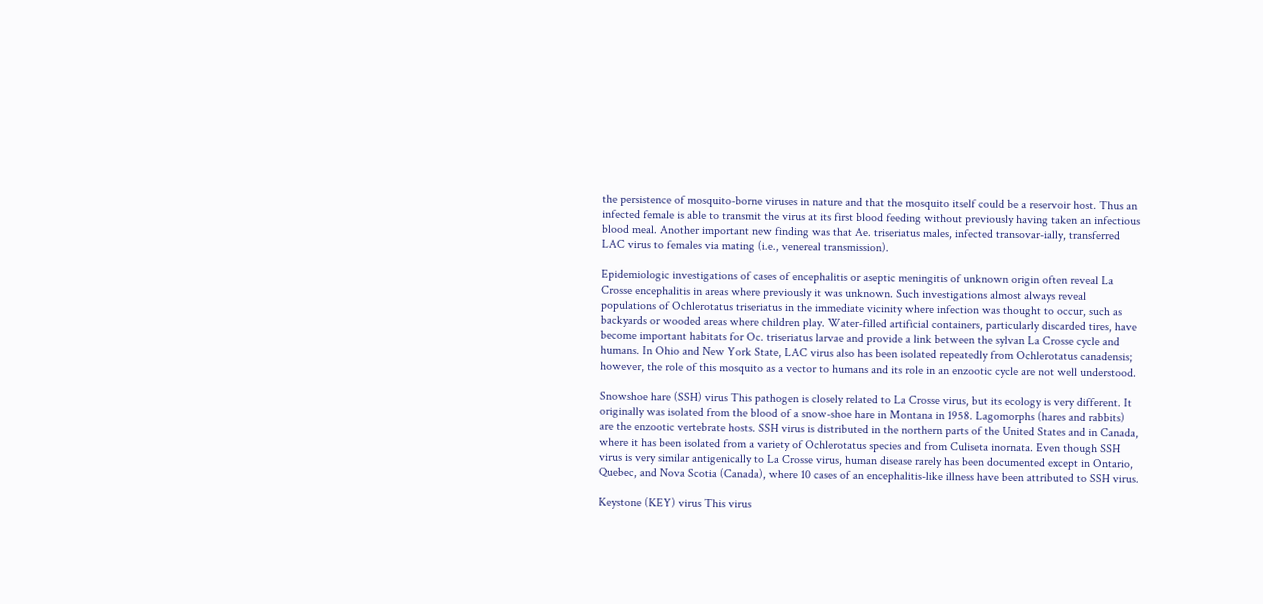the persistence of mosquito-borne viruses in nature and that the mosquito itself could be a reservoir host. Thus an infected female is able to transmit the virus at its first blood feeding without previously having taken an infectious blood meal. Another important new finding was that Ae. triseriatus males, infected transovar-ially, transferred LAC virus to females via mating (i.e., venereal transmission).

Epidemiologic investigations of cases of encephalitis or aseptic meningitis of unknown origin often reveal La Crosse encephalitis in areas where previously it was unknown. Such investigations almost always reveal populations of Ochlerotatus triseriatus in the immediate vicinity where infection was thought to occur, such as backyards or wooded areas where children play. Water-filled artificial containers, particularly discarded tires, have become important habitats for Oc. triseriatus larvae and provide a link between the sylvan La Crosse cycle and humans. In Ohio and New York State, LAC virus also has been isolated repeatedly from Ochlerotatus canadensis; however, the role of this mosquito as a vector to humans and its role in an enzootic cycle are not well understood.

Snowshoe hare (SSH) virus This pathogen is closely related to La Crosse virus, but its ecology is very different. It originally was isolated from the blood of a snow-shoe hare in Montana in 1958. Lagomorphs (hares and rabbits) are the enzootic vertebrate hosts. SSH virus is distributed in the northern parts of the United States and in Canada, where it has been isolated from a variety of Ochlerotatus species and from Culiseta inornata. Even though SSH virus is very similar antigenically to La Crosse virus, human disease rarely has been documented except in Ontario, Quebec, and Nova Scotia (Canada), where 10 cases of an encephalitis-like illness have been attributed to SSH virus.

Keystone (KEY) virus This virus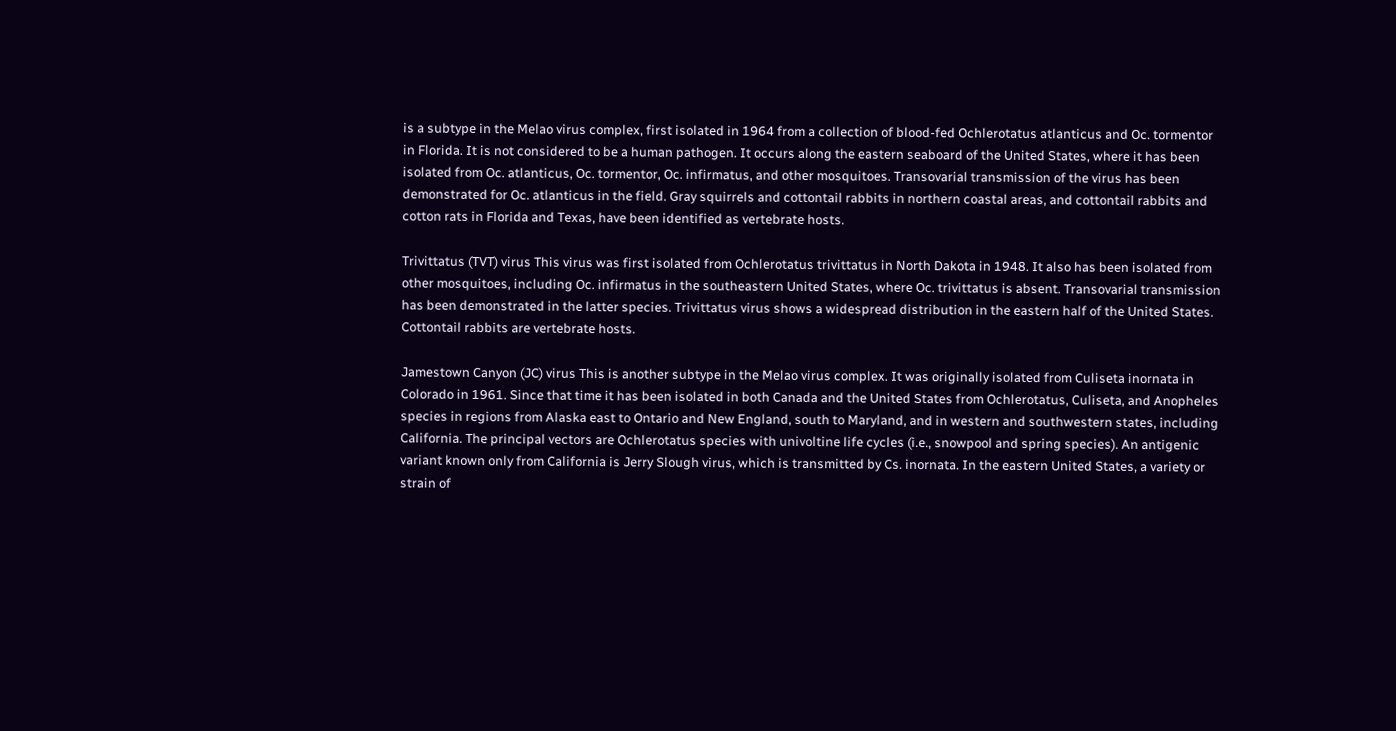is a subtype in the Melao virus complex, first isolated in 1964 from a collection of blood-fed Ochlerotatus atlanticus and Oc. tormentor in Florida. It is not considered to be a human pathogen. It occurs along the eastern seaboard of the United States, where it has been isolated from Oc. atlanticus, Oc. tormentor, Oc. infirmatus, and other mosquitoes. Transovarial transmission of the virus has been demonstrated for Oc. atlanticus in the field. Gray squirrels and cottontail rabbits in northern coastal areas, and cottontail rabbits and cotton rats in Florida and Texas, have been identified as vertebrate hosts.

Trivittatus (TVT) virus This virus was first isolated from Ochlerotatus trivittatus in North Dakota in 1948. It also has been isolated from other mosquitoes, including Oc. infirmatus in the southeastern United States, where Oc. trivittatus is absent. Transovarial transmission has been demonstrated in the latter species. Trivittatus virus shows a widespread distribution in the eastern half of the United States. Cottontail rabbits are vertebrate hosts.

Jamestown Canyon (JC) virus This is another subtype in the Melao virus complex. It was originally isolated from Culiseta inornata in Colorado in 1961. Since that time it has been isolated in both Canada and the United States from Ochlerotatus, Culiseta, and Anopheles species in regions from Alaska east to Ontario and New England, south to Maryland, and in western and southwestern states, including California. The principal vectors are Ochlerotatus species with univoltine life cycles (i.e., snowpool and spring species). An antigenic variant known only from California is Jerry Slough virus, which is transmitted by Cs. inornata. In the eastern United States, a variety or strain of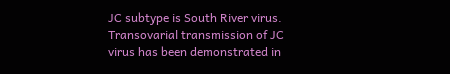JC subtype is South River virus. Transovarial transmission of JC virus has been demonstrated in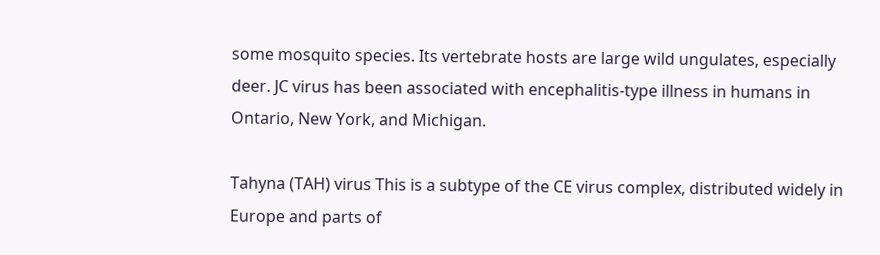some mosquito species. Its vertebrate hosts are large wild ungulates, especially deer. JC virus has been associated with encephalitis-type illness in humans in Ontario, New York, and Michigan.

Tahyna (TAH) virus This is a subtype of the CE virus complex, distributed widely in Europe and parts of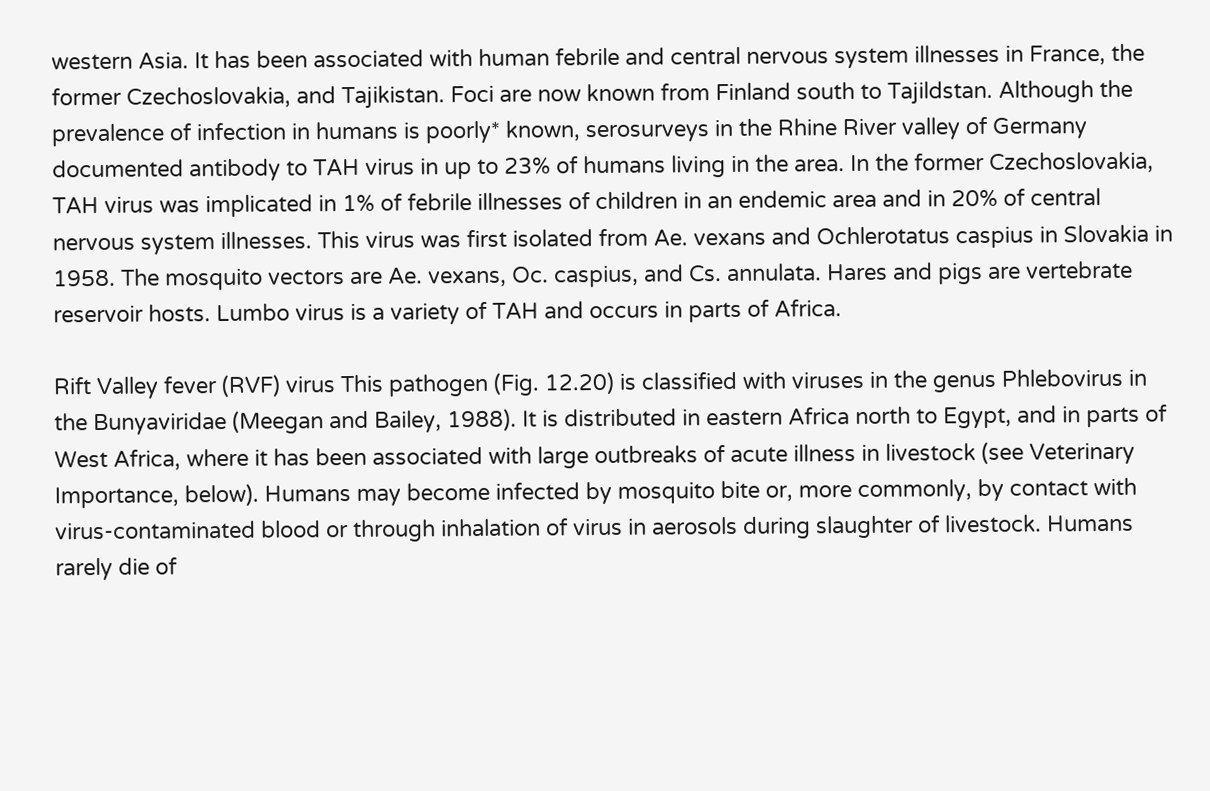western Asia. It has been associated with human febrile and central nervous system illnesses in France, the former Czechoslovakia, and Tajikistan. Foci are now known from Finland south to Tajildstan. Although the prevalence of infection in humans is poorly* known, serosurveys in the Rhine River valley of Germany documented antibody to TAH virus in up to 23% of humans living in the area. In the former Czechoslovakia, TAH virus was implicated in 1% of febrile illnesses of children in an endemic area and in 20% of central nervous system illnesses. This virus was first isolated from Ae. vexans and Ochlerotatus caspius in Slovakia in 1958. The mosquito vectors are Ae. vexans, Oc. caspius, and Cs. annulata. Hares and pigs are vertebrate reservoir hosts. Lumbo virus is a variety of TAH and occurs in parts of Africa.

Rift Valley fever (RVF) virus This pathogen (Fig. 12.20) is classified with viruses in the genus Phlebovirus in the Bunyaviridae (Meegan and Bailey, 1988). It is distributed in eastern Africa north to Egypt, and in parts of West Africa, where it has been associated with large outbreaks of acute illness in livestock (see Veterinary Importance, below). Humans may become infected by mosquito bite or, more commonly, by contact with virus-contaminated blood or through inhalation of virus in aerosols during slaughter of livestock. Humans rarely die of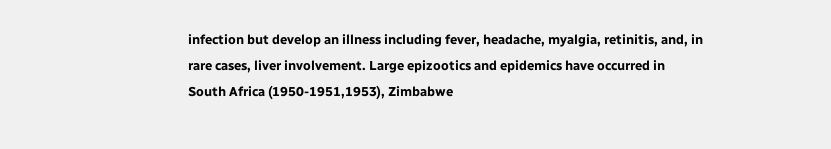infection but develop an illness including fever, headache, myalgia, retinitis, and, in rare cases, liver involvement. Large epizootics and epidemics have occurred in South Africa (1950-1951,1953), Zimbabwe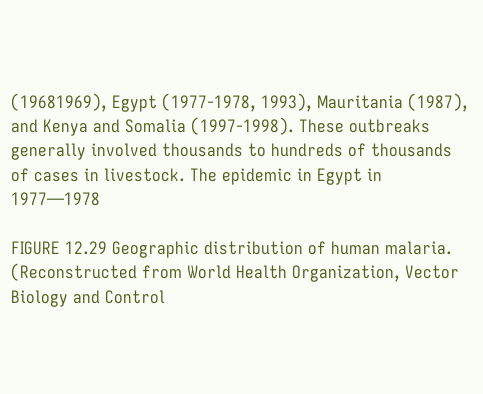(19681969), Egypt (1977-1978, 1993), Mauritania (1987), and Kenya and Somalia (1997-1998). These outbreaks generally involved thousands to hundreds of thousands of cases in livestock. The epidemic in Egypt in 1977—1978

FIGURE 12.29 Geographic distribution of human malaria. (Reconstructed from World Health Organization, Vector Biology and Control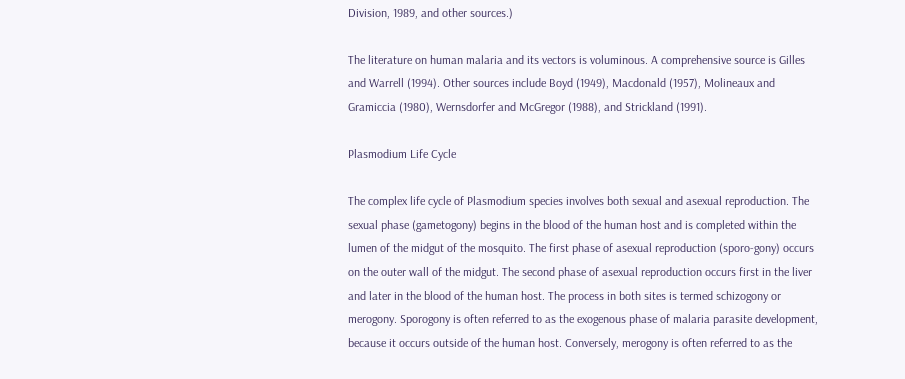Division, 1989, and other sources.)

The literature on human malaria and its vectors is voluminous. A comprehensive source is Gilles and Warrell (1994). Other sources include Boyd (1949), Macdonald (1957), Molineaux and Gramiccia (1980), Wernsdorfer and McGregor (1988), and Strickland (1991).

Plasmodium Life Cycle

The complex life cycle of Plasmodium species involves both sexual and asexual reproduction. The sexual phase (gametogony) begins in the blood of the human host and is completed within the lumen of the midgut of the mosquito. The first phase of asexual reproduction (sporo-gony) occurs on the outer wall of the midgut. The second phase of asexual reproduction occurs first in the liver and later in the blood of the human host. The process in both sites is termed schizogony or merogony. Sporogony is often referred to as the exogenous phase of malaria parasite development, because it occurs outside of the human host. Conversely, merogony is often referred to as the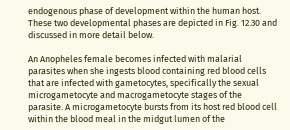endogenous phase of development within the human host. These two developmental phases are depicted in Fig. 12.30 and discussed in more detail below.

An Anopheles female becomes infected with malarial parasites when she ingests blood containing red blood cells that are infected with gametocytes, specifically the sexual microgametocyte and macrogametocyte stages of the parasite. A microgametocyte bursts from its host red blood cell within the blood meal in the midgut lumen of the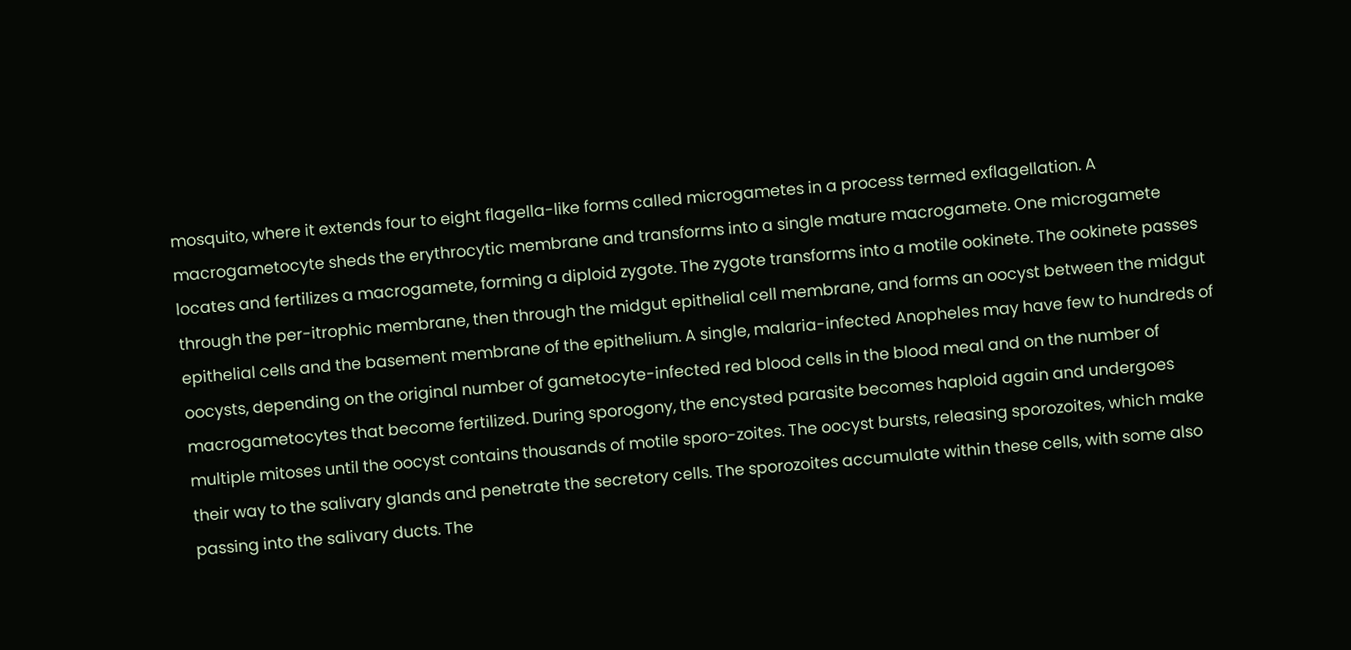mosquito, where it extends four to eight flagella-like forms called microgametes in a process termed exflagellation. A macrogametocyte sheds the erythrocytic membrane and transforms into a single mature macrogamete. One microgamete locates and fertilizes a macrogamete, forming a diploid zygote. The zygote transforms into a motile ookinete. The ookinete passes through the per-itrophic membrane, then through the midgut epithelial cell membrane, and forms an oocyst between the midgut epithelial cells and the basement membrane of the epithelium. A single, malaria-infected Anopheles may have few to hundreds of oocysts, depending on the original number of gametocyte-infected red blood cells in the blood meal and on the number of macrogametocytes that become fertilized. During sporogony, the encysted parasite becomes haploid again and undergoes multiple mitoses until the oocyst contains thousands of motile sporo-zoites. The oocyst bursts, releasing sporozoites, which make their way to the salivary glands and penetrate the secretory cells. The sporozoites accumulate within these cells, with some also passing into the salivary ducts. The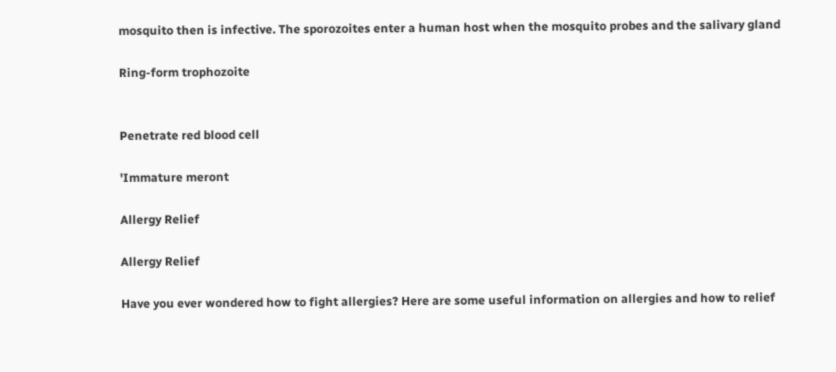mosquito then is infective. The sporozoites enter a human host when the mosquito probes and the salivary gland

Ring-form trophozoite


Penetrate red blood cell

'Immature meront

Allergy Relief

Allergy Relief

Have you ever wondered how to fight allergies? Here are some useful information on allergies and how to relief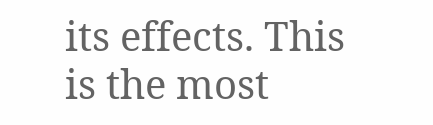its effects. This is the most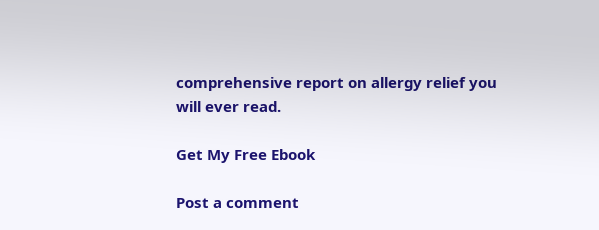comprehensive report on allergy relief you will ever read.

Get My Free Ebook

Post a comment